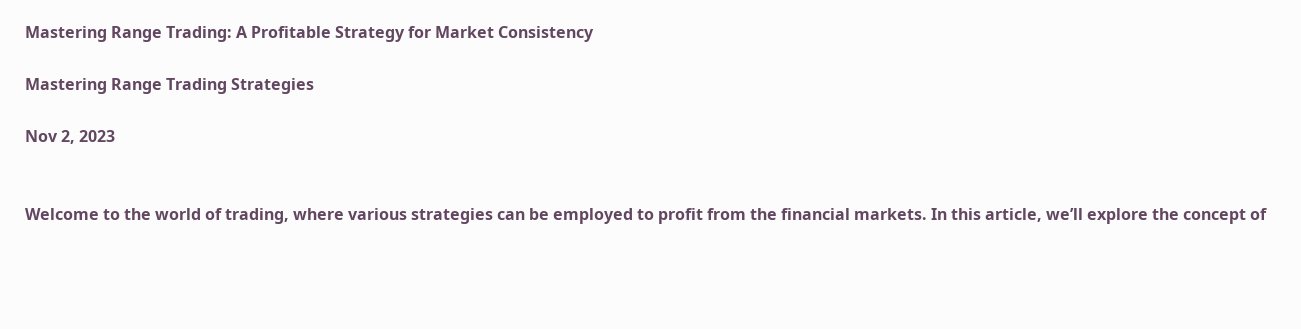Mastering Range Trading: A Profitable Strategy for Market Consistency

Mastering Range Trading Strategies

Nov 2, 2023


Welcome to the world of trading, where various strategies can be employed to profit from the financial markets. In this article, we’ll explore the concept of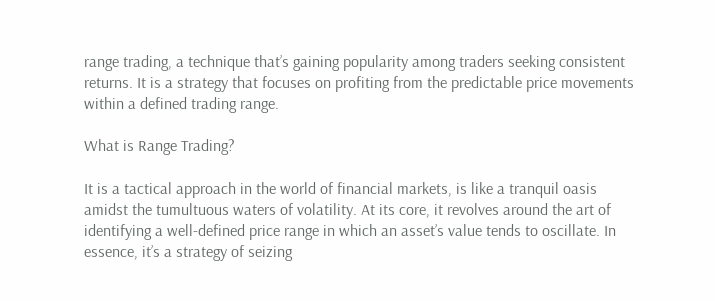range trading, a technique that’s gaining popularity among traders seeking consistent returns. It is a strategy that focuses on profiting from the predictable price movements within a defined trading range.

What is Range Trading?

It is a tactical approach in the world of financial markets, is like a tranquil oasis amidst the tumultuous waters of volatility. At its core, it revolves around the art of identifying a well-defined price range in which an asset’s value tends to oscillate. In essence, it’s a strategy of seizing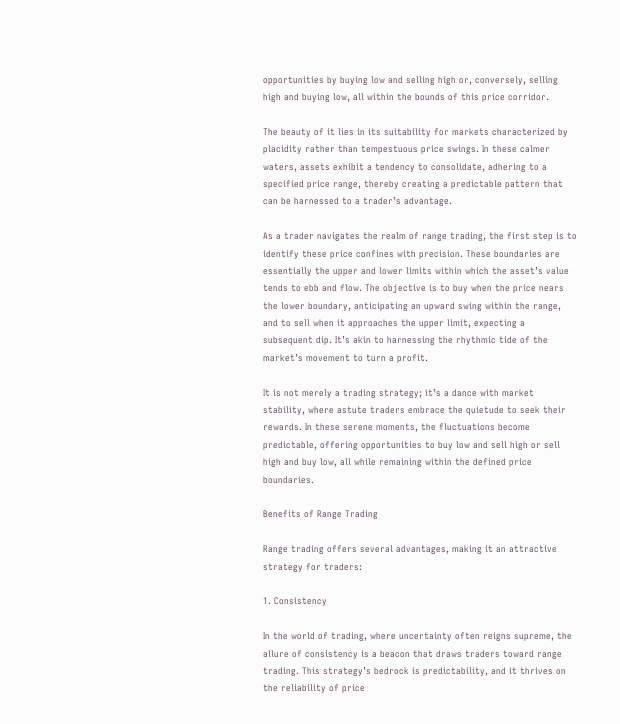opportunities by buying low and selling high or, conversely, selling high and buying low, all within the bounds of this price corridor.

The beauty of it lies in its suitability for markets characterized by placidity rather than tempestuous price swings. In these calmer waters, assets exhibit a tendency to consolidate, adhering to a specified price range, thereby creating a predictable pattern that can be harnessed to a trader’s advantage.

As a trader navigates the realm of range trading, the first step is to identify these price confines with precision. These boundaries are essentially the upper and lower limits within which the asset’s value tends to ebb and flow. The objective is to buy when the price nears the lower boundary, anticipating an upward swing within the range, and to sell when it approaches the upper limit, expecting a subsequent dip. It’s akin to harnessing the rhythmic tide of the market’s movement to turn a profit.

It is not merely a trading strategy; it’s a dance with market stability, where astute traders embrace the quietude to seek their rewards. In these serene moments, the fluctuations become predictable, offering opportunities to buy low and sell high or sell high and buy low, all while remaining within the defined price boundaries.

Benefits of Range Trading

Range trading offers several advantages, making it an attractive strategy for traders:

1. Consistency

In the world of trading, where uncertainty often reigns supreme, the allure of consistency is a beacon that draws traders toward range trading. This strategy’s bedrock is predictability, and it thrives on the reliability of price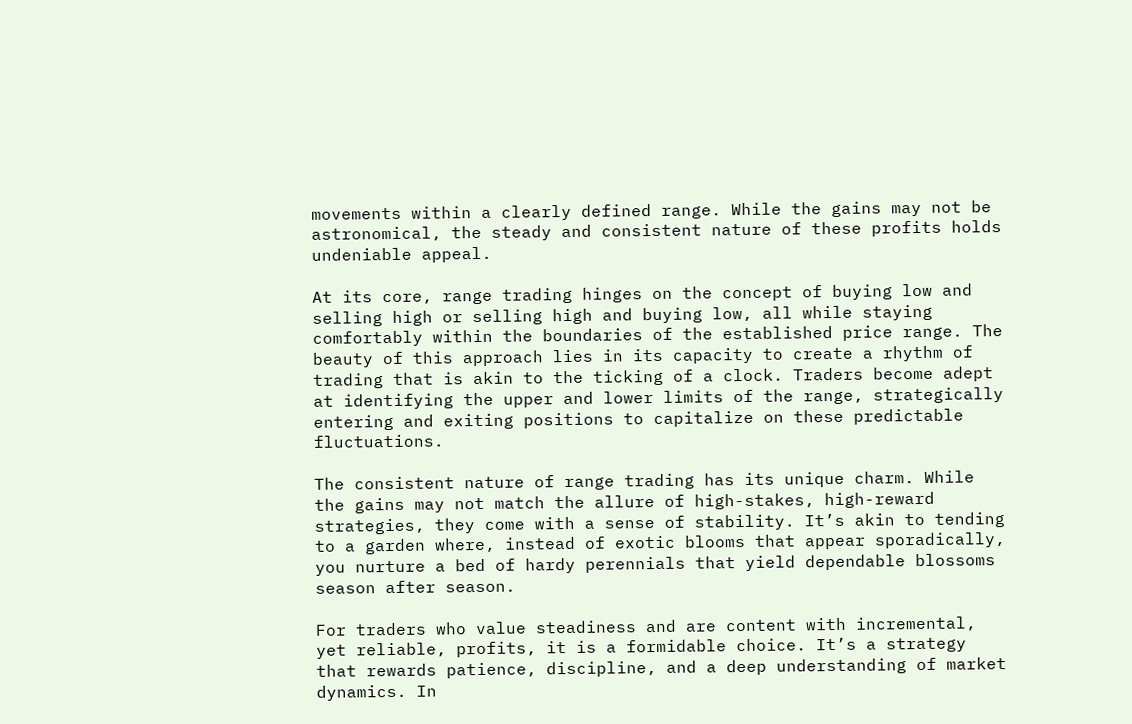movements within a clearly defined range. While the gains may not be astronomical, the steady and consistent nature of these profits holds undeniable appeal.

At its core, range trading hinges on the concept of buying low and selling high or selling high and buying low, all while staying comfortably within the boundaries of the established price range. The beauty of this approach lies in its capacity to create a rhythm of trading that is akin to the ticking of a clock. Traders become adept at identifying the upper and lower limits of the range, strategically entering and exiting positions to capitalize on these predictable fluctuations.

The consistent nature of range trading has its unique charm. While the gains may not match the allure of high-stakes, high-reward strategies, they come with a sense of stability. It’s akin to tending to a garden where, instead of exotic blooms that appear sporadically, you nurture a bed of hardy perennials that yield dependable blossoms season after season.

For traders who value steadiness and are content with incremental, yet reliable, profits, it is a formidable choice. It’s a strategy that rewards patience, discipline, and a deep understanding of market dynamics. In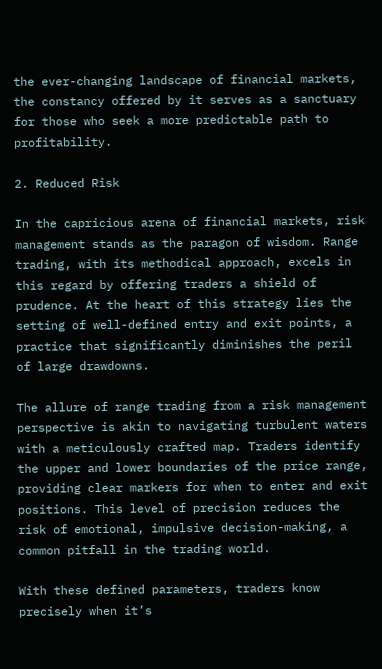the ever-changing landscape of financial markets, the constancy offered by it serves as a sanctuary for those who seek a more predictable path to profitability.

2. Reduced Risk

In the capricious arena of financial markets, risk management stands as the paragon of wisdom. Range trading, with its methodical approach, excels in this regard by offering traders a shield of prudence. At the heart of this strategy lies the setting of well-defined entry and exit points, a practice that significantly diminishes the peril of large drawdowns.

The allure of range trading from a risk management perspective is akin to navigating turbulent waters with a meticulously crafted map. Traders identify the upper and lower boundaries of the price range, providing clear markers for when to enter and exit positions. This level of precision reduces the risk of emotional, impulsive decision-making, a common pitfall in the trading world.

With these defined parameters, traders know precisely when it’s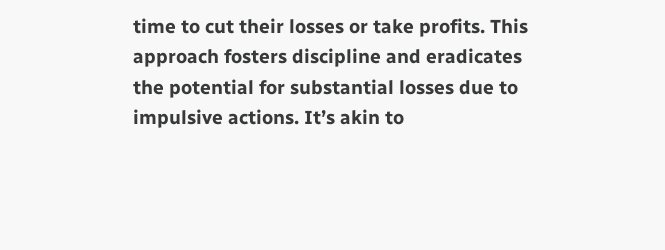time to cut their losses or take profits. This approach fosters discipline and eradicates the potential for substantial losses due to impulsive actions. It’s akin to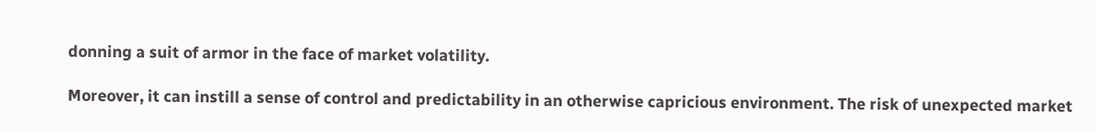donning a suit of armor in the face of market volatility.

Moreover, it can instill a sense of control and predictability in an otherwise capricious environment. The risk of unexpected market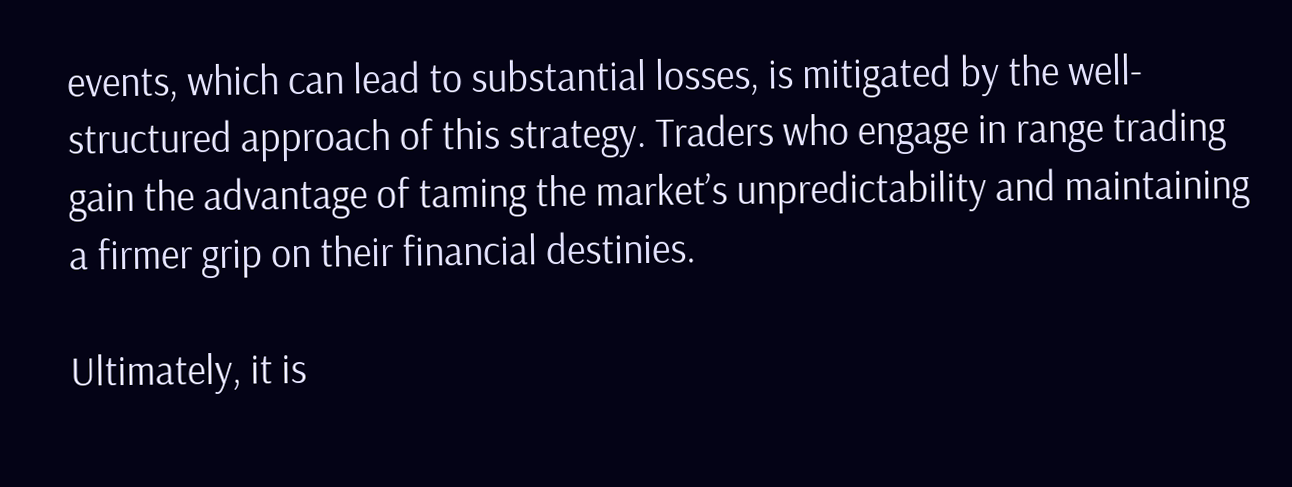events, which can lead to substantial losses, is mitigated by the well-structured approach of this strategy. Traders who engage in range trading gain the advantage of taming the market’s unpredictability and maintaining a firmer grip on their financial destinies.

Ultimately, it is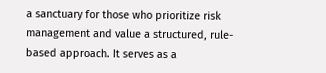a sanctuary for those who prioritize risk management and value a structured, rule-based approach. It serves as a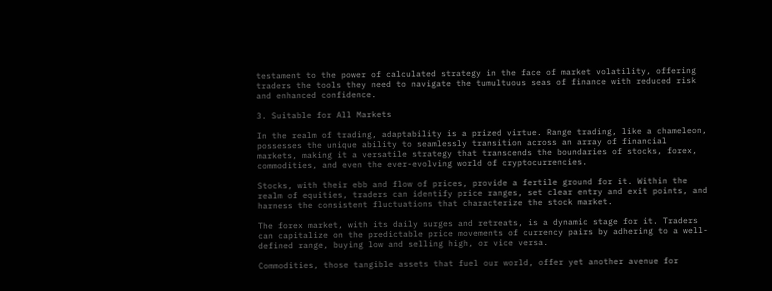testament to the power of calculated strategy in the face of market volatility, offering traders the tools they need to navigate the tumultuous seas of finance with reduced risk and enhanced confidence.

3. Suitable for All Markets

In the realm of trading, adaptability is a prized virtue. Range trading, like a chameleon, possesses the unique ability to seamlessly transition across an array of financial markets, making it a versatile strategy that transcends the boundaries of stocks, forex, commodities, and even the ever-evolving world of cryptocurrencies.

Stocks, with their ebb and flow of prices, provide a fertile ground for it. Within the realm of equities, traders can identify price ranges, set clear entry and exit points, and harness the consistent fluctuations that characterize the stock market.

The forex market, with its daily surges and retreats, is a dynamic stage for it. Traders can capitalize on the predictable price movements of currency pairs by adhering to a well-defined range, buying low and selling high, or vice versa.

Commodities, those tangible assets that fuel our world, offer yet another avenue for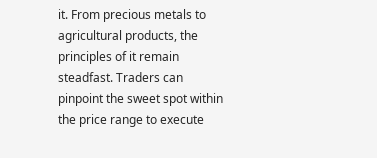it. From precious metals to agricultural products, the principles of it remain steadfast. Traders can pinpoint the sweet spot within the price range to execute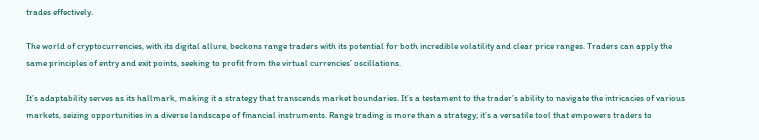trades effectively.

The world of cryptocurrencies, with its digital allure, beckons range traders with its potential for both incredible volatility and clear price ranges. Traders can apply the same principles of entry and exit points, seeking to profit from the virtual currencies’ oscillations.

It’s adaptability serves as its hallmark, making it a strategy that transcends market boundaries. It’s a testament to the trader’s ability to navigate the intricacies of various markets, seizing opportunities in a diverse landscape of financial instruments. Range trading is more than a strategy; it’s a versatile tool that empowers traders to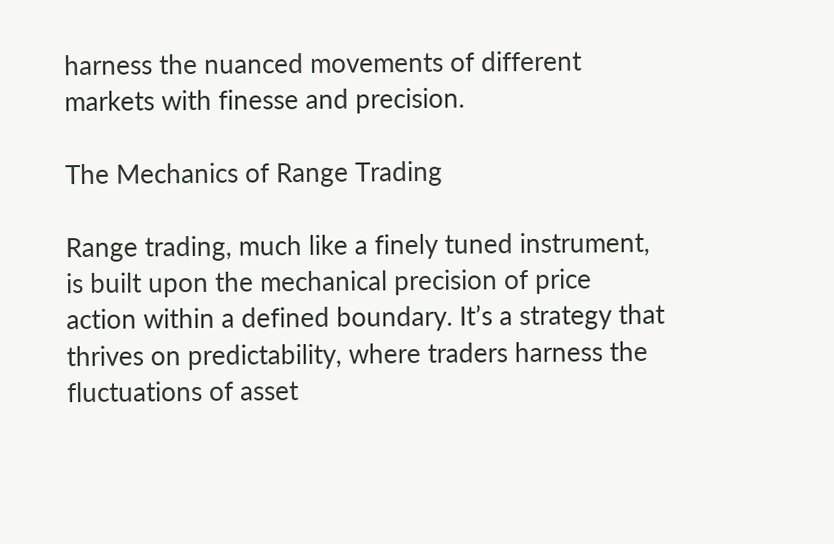harness the nuanced movements of different markets with finesse and precision.

The Mechanics of Range Trading

Range trading, much like a finely tuned instrument, is built upon the mechanical precision of price action within a defined boundary. It’s a strategy that thrives on predictability, where traders harness the fluctuations of asset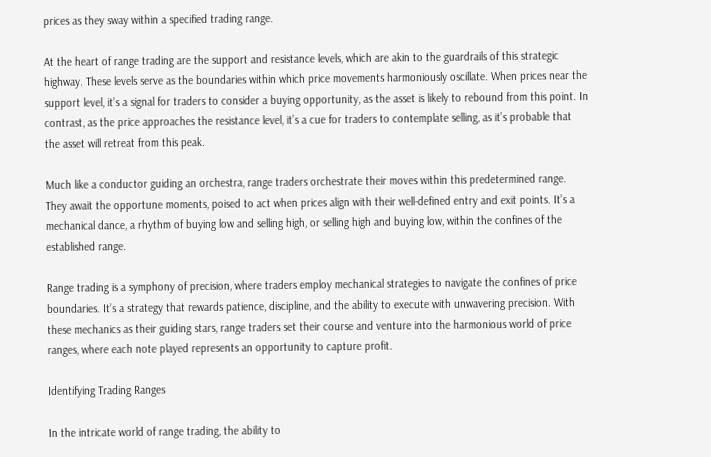prices as they sway within a specified trading range.

At the heart of range trading are the support and resistance levels, which are akin to the guardrails of this strategic highway. These levels serve as the boundaries within which price movements harmoniously oscillate. When prices near the support level, it’s a signal for traders to consider a buying opportunity, as the asset is likely to rebound from this point. In contrast, as the price approaches the resistance level, it’s a cue for traders to contemplate selling, as it’s probable that the asset will retreat from this peak.

Much like a conductor guiding an orchestra, range traders orchestrate their moves within this predetermined range. They await the opportune moments, poised to act when prices align with their well-defined entry and exit points. It’s a mechanical dance, a rhythm of buying low and selling high, or selling high and buying low, within the confines of the established range.

Range trading is a symphony of precision, where traders employ mechanical strategies to navigate the confines of price boundaries. It’s a strategy that rewards patience, discipline, and the ability to execute with unwavering precision. With these mechanics as their guiding stars, range traders set their course and venture into the harmonious world of price ranges, where each note played represents an opportunity to capture profit.

Identifying Trading Ranges

In the intricate world of range trading, the ability to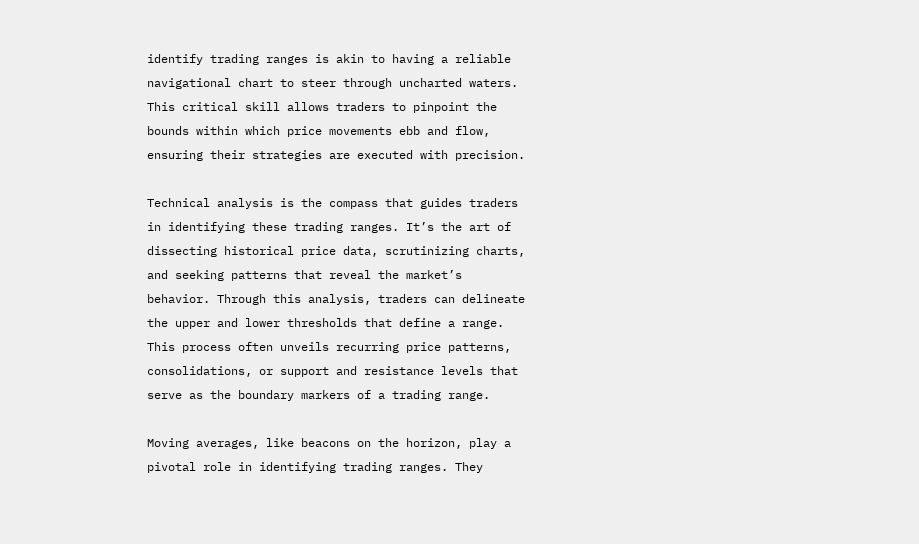identify trading ranges is akin to having a reliable navigational chart to steer through uncharted waters. This critical skill allows traders to pinpoint the bounds within which price movements ebb and flow, ensuring their strategies are executed with precision.

Technical analysis is the compass that guides traders in identifying these trading ranges. It’s the art of dissecting historical price data, scrutinizing charts, and seeking patterns that reveal the market’s behavior. Through this analysis, traders can delineate the upper and lower thresholds that define a range. This process often unveils recurring price patterns, consolidations, or support and resistance levels that serve as the boundary markers of a trading range.

Moving averages, like beacons on the horizon, play a pivotal role in identifying trading ranges. They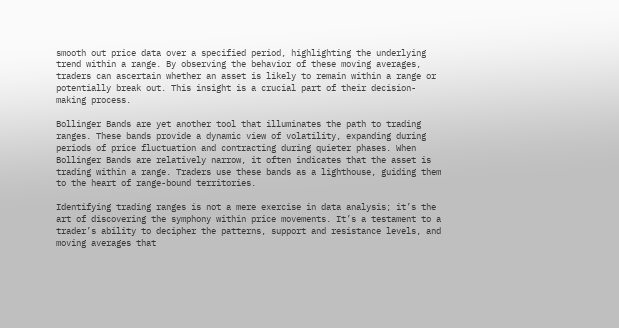smooth out price data over a specified period, highlighting the underlying trend within a range. By observing the behavior of these moving averages, traders can ascertain whether an asset is likely to remain within a range or potentially break out. This insight is a crucial part of their decision-making process.

Bollinger Bands are yet another tool that illuminates the path to trading ranges. These bands provide a dynamic view of volatility, expanding during periods of price fluctuation and contracting during quieter phases. When Bollinger Bands are relatively narrow, it often indicates that the asset is trading within a range. Traders use these bands as a lighthouse, guiding them to the heart of range-bound territories.

Identifying trading ranges is not a mere exercise in data analysis; it’s the art of discovering the symphony within price movements. It’s a testament to a trader’s ability to decipher the patterns, support and resistance levels, and moving averages that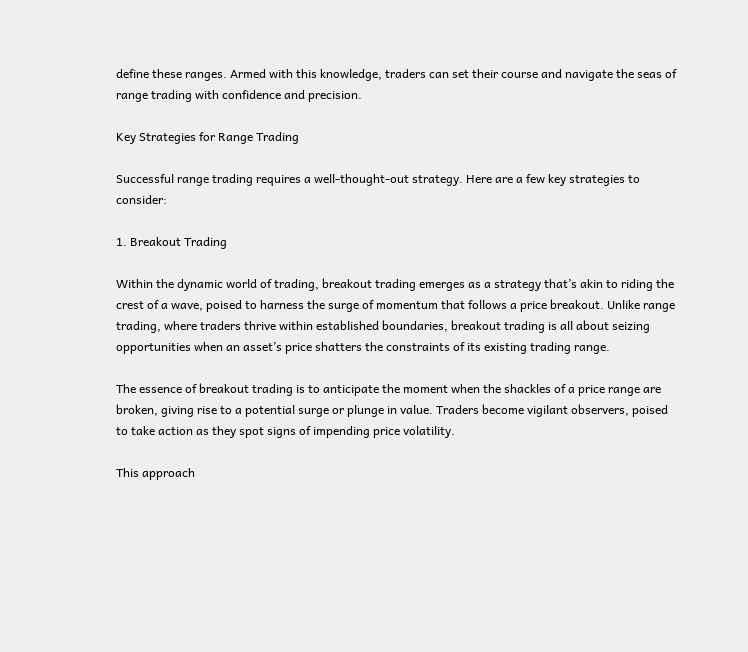define these ranges. Armed with this knowledge, traders can set their course and navigate the seas of range trading with confidence and precision.

Key Strategies for Range Trading

Successful range trading requires a well-thought-out strategy. Here are a few key strategies to consider:

1. Breakout Trading

Within the dynamic world of trading, breakout trading emerges as a strategy that’s akin to riding the crest of a wave, poised to harness the surge of momentum that follows a price breakout. Unlike range trading, where traders thrive within established boundaries, breakout trading is all about seizing opportunities when an asset’s price shatters the constraints of its existing trading range.

The essence of breakout trading is to anticipate the moment when the shackles of a price range are broken, giving rise to a potential surge or plunge in value. Traders become vigilant observers, poised to take action as they spot signs of impending price volatility.

This approach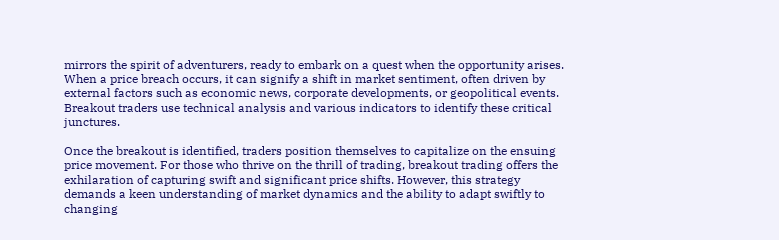mirrors the spirit of adventurers, ready to embark on a quest when the opportunity arises. When a price breach occurs, it can signify a shift in market sentiment, often driven by external factors such as economic news, corporate developments, or geopolitical events. Breakout traders use technical analysis and various indicators to identify these critical junctures.

Once the breakout is identified, traders position themselves to capitalize on the ensuing price movement. For those who thrive on the thrill of trading, breakout trading offers the exhilaration of capturing swift and significant price shifts. However, this strategy demands a keen understanding of market dynamics and the ability to adapt swiftly to changing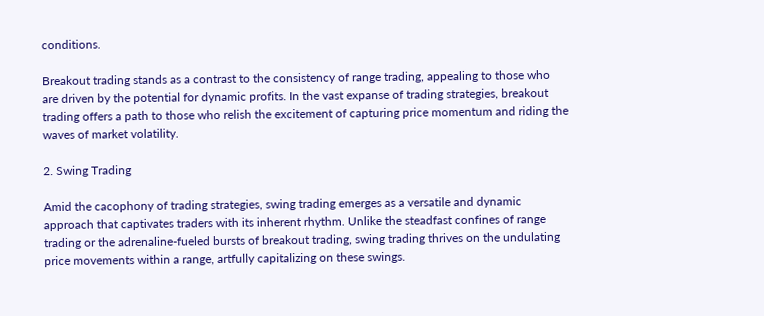conditions.

Breakout trading stands as a contrast to the consistency of range trading, appealing to those who are driven by the potential for dynamic profits. In the vast expanse of trading strategies, breakout trading offers a path to those who relish the excitement of capturing price momentum and riding the waves of market volatility.

2. Swing Trading

Amid the cacophony of trading strategies, swing trading emerges as a versatile and dynamic approach that captivates traders with its inherent rhythm. Unlike the steadfast confines of range trading or the adrenaline-fueled bursts of breakout trading, swing trading thrives on the undulating price movements within a range, artfully capitalizing on these swings.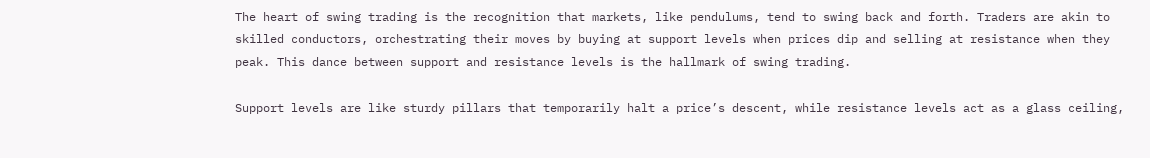The heart of swing trading is the recognition that markets, like pendulums, tend to swing back and forth. Traders are akin to skilled conductors, orchestrating their moves by buying at support levels when prices dip and selling at resistance when they peak. This dance between support and resistance levels is the hallmark of swing trading.

Support levels are like sturdy pillars that temporarily halt a price’s descent, while resistance levels act as a glass ceiling,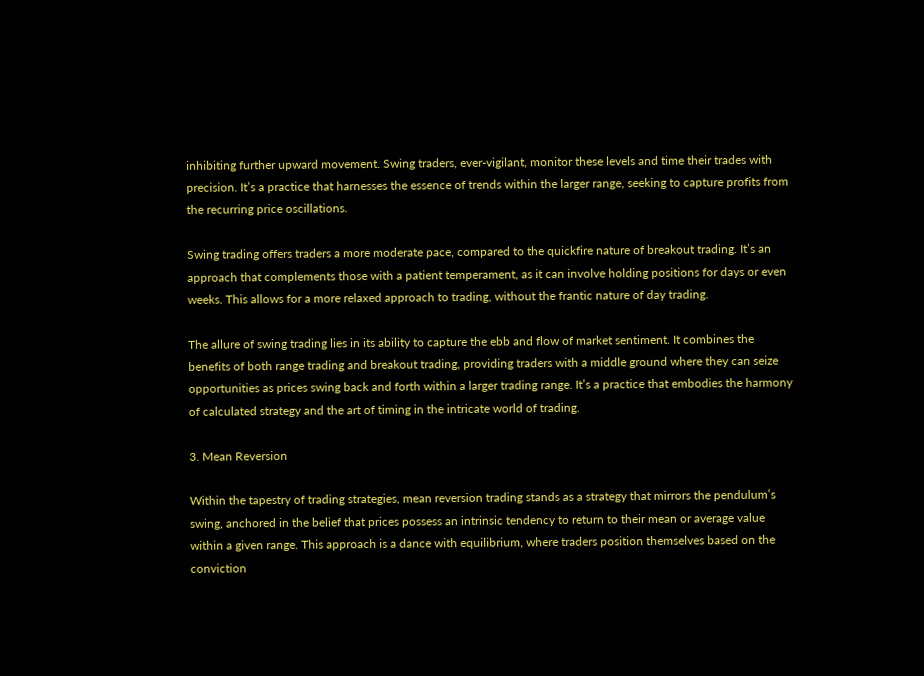inhibiting further upward movement. Swing traders, ever-vigilant, monitor these levels and time their trades with precision. It’s a practice that harnesses the essence of trends within the larger range, seeking to capture profits from the recurring price oscillations.

Swing trading offers traders a more moderate pace, compared to the quickfire nature of breakout trading. It’s an approach that complements those with a patient temperament, as it can involve holding positions for days or even weeks. This allows for a more relaxed approach to trading, without the frantic nature of day trading.

The allure of swing trading lies in its ability to capture the ebb and flow of market sentiment. It combines the benefits of both range trading and breakout trading, providing traders with a middle ground where they can seize opportunities as prices swing back and forth within a larger trading range. It’s a practice that embodies the harmony of calculated strategy and the art of timing in the intricate world of trading.

3. Mean Reversion

Within the tapestry of trading strategies, mean reversion trading stands as a strategy that mirrors the pendulum’s swing, anchored in the belief that prices possess an intrinsic tendency to return to their mean or average value within a given range. This approach is a dance with equilibrium, where traders position themselves based on the conviction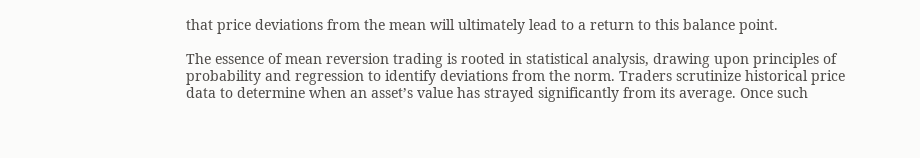that price deviations from the mean will ultimately lead to a return to this balance point.

The essence of mean reversion trading is rooted in statistical analysis, drawing upon principles of probability and regression to identify deviations from the norm. Traders scrutinize historical price data to determine when an asset’s value has strayed significantly from its average. Once such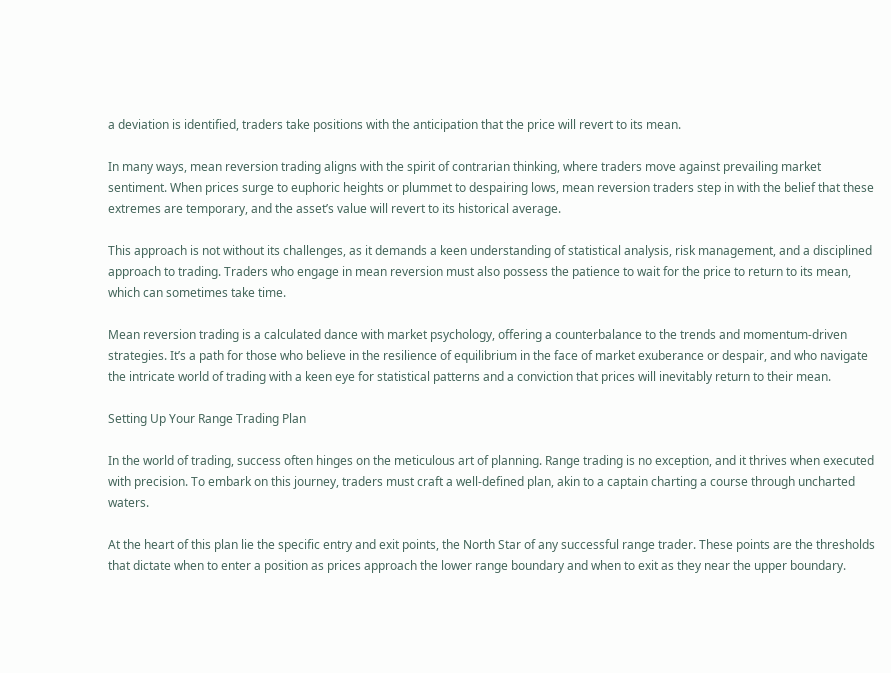a deviation is identified, traders take positions with the anticipation that the price will revert to its mean.

In many ways, mean reversion trading aligns with the spirit of contrarian thinking, where traders move against prevailing market sentiment. When prices surge to euphoric heights or plummet to despairing lows, mean reversion traders step in with the belief that these extremes are temporary, and the asset’s value will revert to its historical average.

This approach is not without its challenges, as it demands a keen understanding of statistical analysis, risk management, and a disciplined approach to trading. Traders who engage in mean reversion must also possess the patience to wait for the price to return to its mean, which can sometimes take time.

Mean reversion trading is a calculated dance with market psychology, offering a counterbalance to the trends and momentum-driven strategies. It’s a path for those who believe in the resilience of equilibrium in the face of market exuberance or despair, and who navigate the intricate world of trading with a keen eye for statistical patterns and a conviction that prices will inevitably return to their mean.

Setting Up Your Range Trading Plan

In the world of trading, success often hinges on the meticulous art of planning. Range trading is no exception, and it thrives when executed with precision. To embark on this journey, traders must craft a well-defined plan, akin to a captain charting a course through uncharted waters.

At the heart of this plan lie the specific entry and exit points, the North Star of any successful range trader. These points are the thresholds that dictate when to enter a position as prices approach the lower range boundary and when to exit as they near the upper boundary.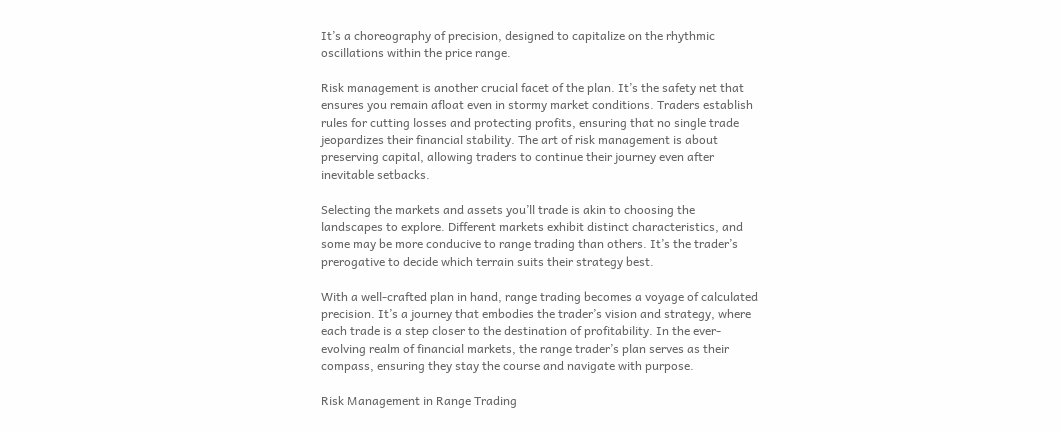It’s a choreography of precision, designed to capitalize on the rhythmic oscillations within the price range.

Risk management is another crucial facet of the plan. It’s the safety net that ensures you remain afloat even in stormy market conditions. Traders establish rules for cutting losses and protecting profits, ensuring that no single trade jeopardizes their financial stability. The art of risk management is about preserving capital, allowing traders to continue their journey even after inevitable setbacks.

Selecting the markets and assets you’ll trade is akin to choosing the landscapes to explore. Different markets exhibit distinct characteristics, and some may be more conducive to range trading than others. It’s the trader’s prerogative to decide which terrain suits their strategy best.

With a well-crafted plan in hand, range trading becomes a voyage of calculated precision. It’s a journey that embodies the trader’s vision and strategy, where each trade is a step closer to the destination of profitability. In the ever-evolving realm of financial markets, the range trader’s plan serves as their compass, ensuring they stay the course and navigate with purpose.

Risk Management in Range Trading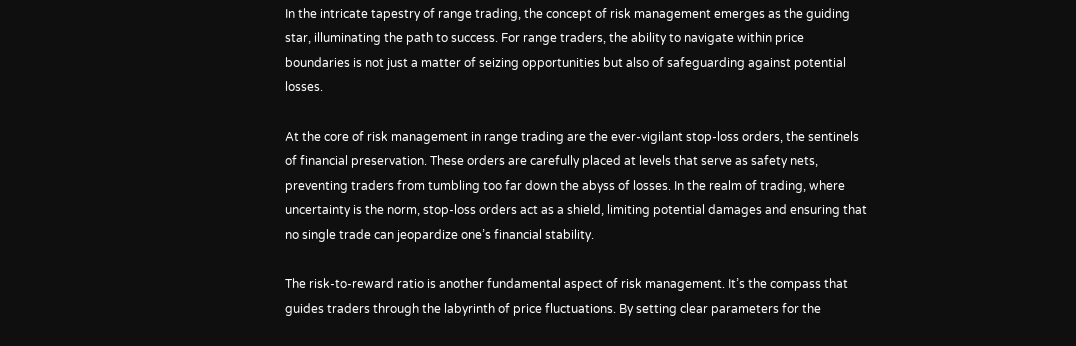In the intricate tapestry of range trading, the concept of risk management emerges as the guiding star, illuminating the path to success. For range traders, the ability to navigate within price boundaries is not just a matter of seizing opportunities but also of safeguarding against potential losses.

At the core of risk management in range trading are the ever-vigilant stop-loss orders, the sentinels of financial preservation. These orders are carefully placed at levels that serve as safety nets, preventing traders from tumbling too far down the abyss of losses. In the realm of trading, where uncertainty is the norm, stop-loss orders act as a shield, limiting potential damages and ensuring that no single trade can jeopardize one’s financial stability.

The risk-to-reward ratio is another fundamental aspect of risk management. It’s the compass that guides traders through the labyrinth of price fluctuations. By setting clear parameters for the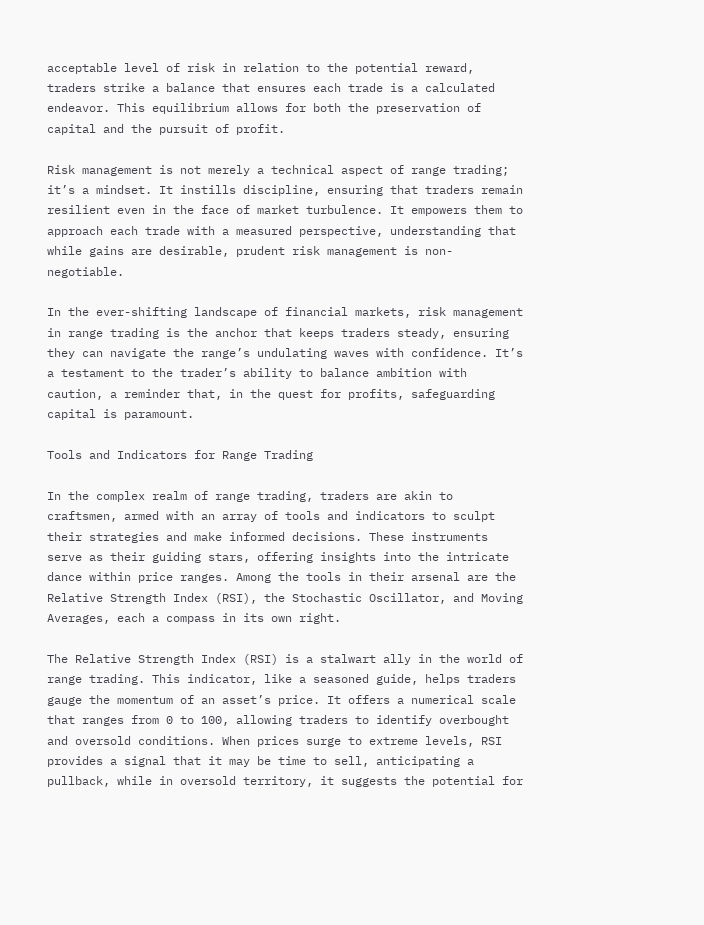acceptable level of risk in relation to the potential reward, traders strike a balance that ensures each trade is a calculated endeavor. This equilibrium allows for both the preservation of capital and the pursuit of profit.

Risk management is not merely a technical aspect of range trading; it’s a mindset. It instills discipline, ensuring that traders remain resilient even in the face of market turbulence. It empowers them to approach each trade with a measured perspective, understanding that while gains are desirable, prudent risk management is non-negotiable.

In the ever-shifting landscape of financial markets, risk management in range trading is the anchor that keeps traders steady, ensuring they can navigate the range’s undulating waves with confidence. It’s a testament to the trader’s ability to balance ambition with caution, a reminder that, in the quest for profits, safeguarding capital is paramount.

Tools and Indicators for Range Trading

In the complex realm of range trading, traders are akin to craftsmen, armed with an array of tools and indicators to sculpt their strategies and make informed decisions. These instruments serve as their guiding stars, offering insights into the intricate dance within price ranges. Among the tools in their arsenal are the Relative Strength Index (RSI), the Stochastic Oscillator, and Moving Averages, each a compass in its own right.

The Relative Strength Index (RSI) is a stalwart ally in the world of range trading. This indicator, like a seasoned guide, helps traders gauge the momentum of an asset’s price. It offers a numerical scale that ranges from 0 to 100, allowing traders to identify overbought and oversold conditions. When prices surge to extreme levels, RSI provides a signal that it may be time to sell, anticipating a pullback, while in oversold territory, it suggests the potential for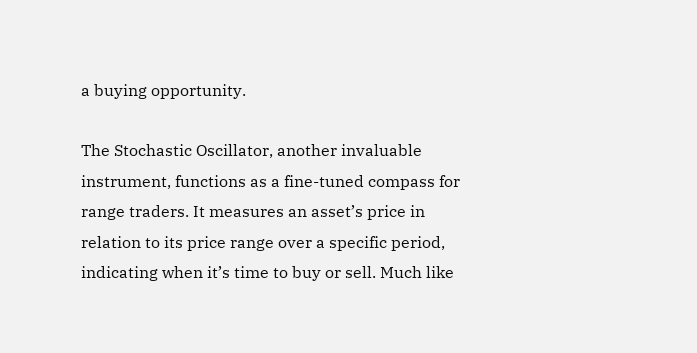a buying opportunity.

The Stochastic Oscillator, another invaluable instrument, functions as a fine-tuned compass for range traders. It measures an asset’s price in relation to its price range over a specific period, indicating when it’s time to buy or sell. Much like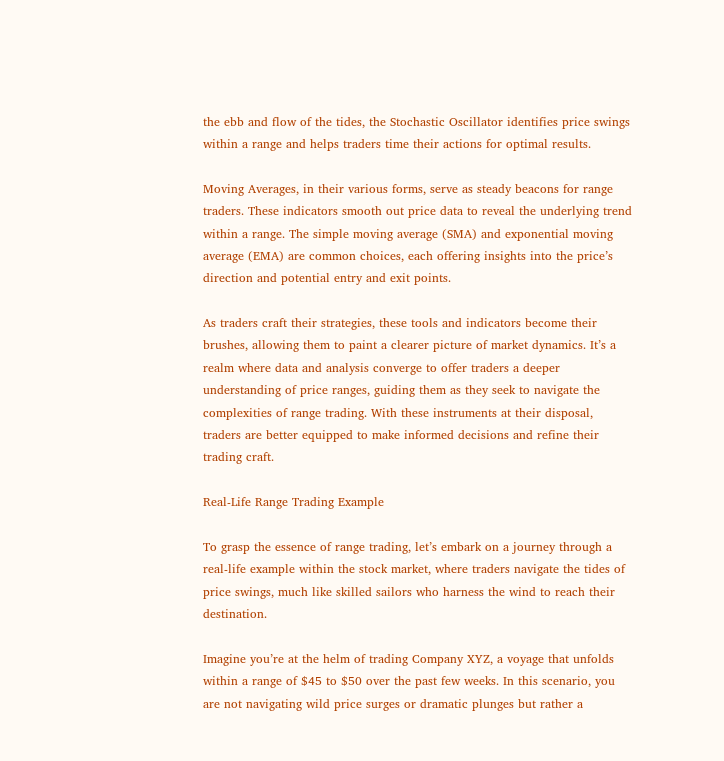the ebb and flow of the tides, the Stochastic Oscillator identifies price swings within a range and helps traders time their actions for optimal results.

Moving Averages, in their various forms, serve as steady beacons for range traders. These indicators smooth out price data to reveal the underlying trend within a range. The simple moving average (SMA) and exponential moving average (EMA) are common choices, each offering insights into the price’s direction and potential entry and exit points.

As traders craft their strategies, these tools and indicators become their brushes, allowing them to paint a clearer picture of market dynamics. It’s a realm where data and analysis converge to offer traders a deeper understanding of price ranges, guiding them as they seek to navigate the complexities of range trading. With these instruments at their disposal, traders are better equipped to make informed decisions and refine their trading craft.

Real-Life Range Trading Example

To grasp the essence of range trading, let’s embark on a journey through a real-life example within the stock market, where traders navigate the tides of price swings, much like skilled sailors who harness the wind to reach their destination.

Imagine you’re at the helm of trading Company XYZ, a voyage that unfolds within a range of $45 to $50 over the past few weeks. In this scenario, you are not navigating wild price surges or dramatic plunges but rather a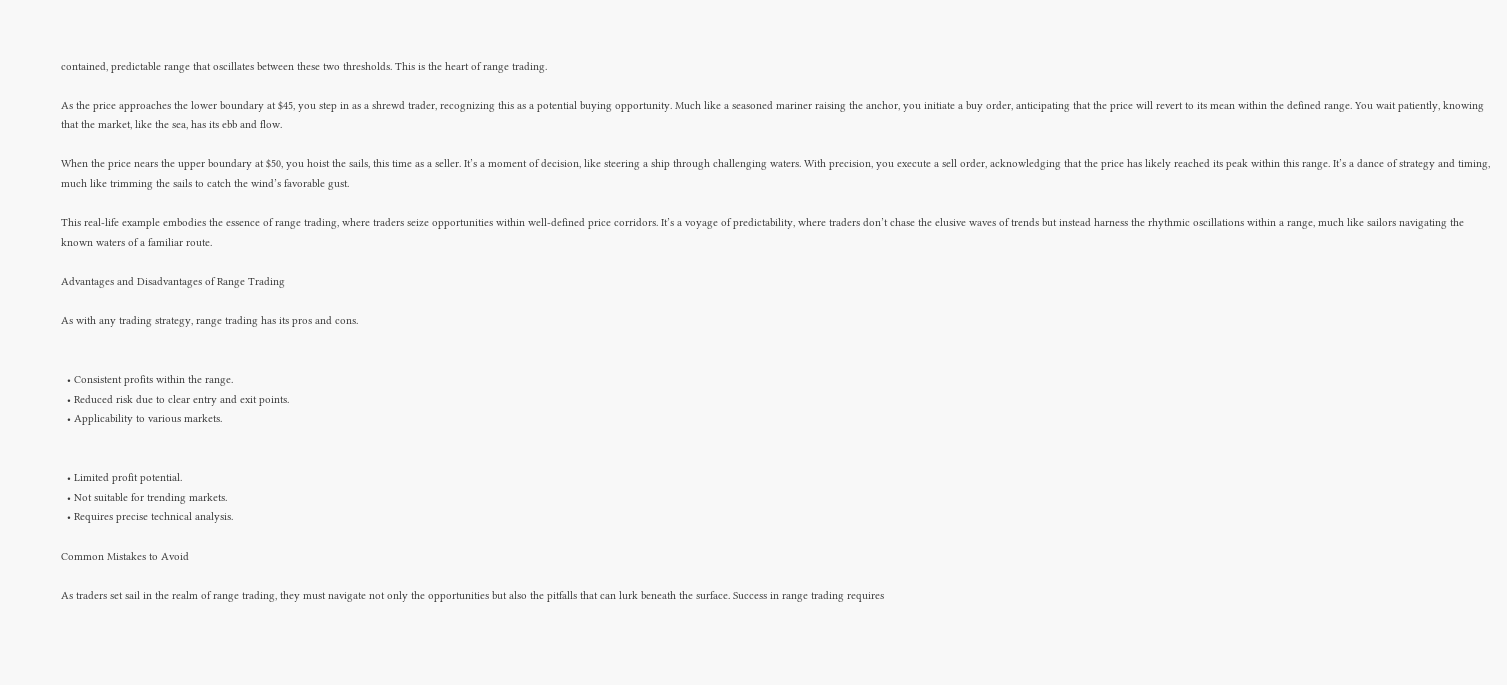contained, predictable range that oscillates between these two thresholds. This is the heart of range trading.

As the price approaches the lower boundary at $45, you step in as a shrewd trader, recognizing this as a potential buying opportunity. Much like a seasoned mariner raising the anchor, you initiate a buy order, anticipating that the price will revert to its mean within the defined range. You wait patiently, knowing that the market, like the sea, has its ebb and flow.

When the price nears the upper boundary at $50, you hoist the sails, this time as a seller. It’s a moment of decision, like steering a ship through challenging waters. With precision, you execute a sell order, acknowledging that the price has likely reached its peak within this range. It’s a dance of strategy and timing, much like trimming the sails to catch the wind’s favorable gust.

This real-life example embodies the essence of range trading, where traders seize opportunities within well-defined price corridors. It’s a voyage of predictability, where traders don’t chase the elusive waves of trends but instead harness the rhythmic oscillations within a range, much like sailors navigating the known waters of a familiar route.

Advantages and Disadvantages of Range Trading

As with any trading strategy, range trading has its pros and cons.


  • Consistent profits within the range.
  • Reduced risk due to clear entry and exit points.
  • Applicability to various markets.


  • Limited profit potential.
  • Not suitable for trending markets.
  • Requires precise technical analysis.

Common Mistakes to Avoid

As traders set sail in the realm of range trading, they must navigate not only the opportunities but also the pitfalls that can lurk beneath the surface. Success in range trading requires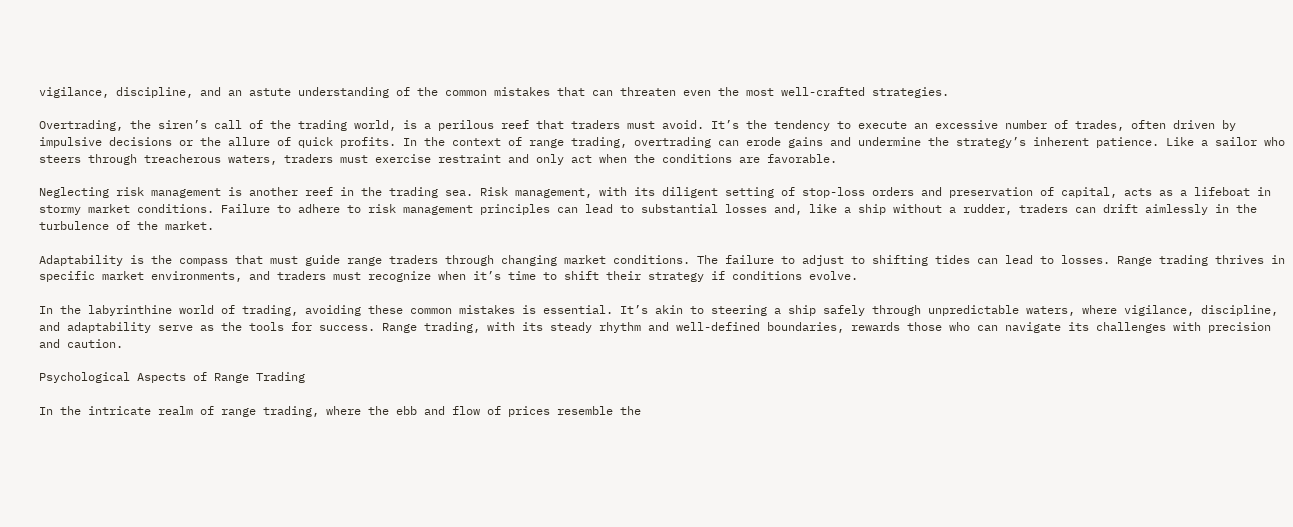vigilance, discipline, and an astute understanding of the common mistakes that can threaten even the most well-crafted strategies.

Overtrading, the siren’s call of the trading world, is a perilous reef that traders must avoid. It’s the tendency to execute an excessive number of trades, often driven by impulsive decisions or the allure of quick profits. In the context of range trading, overtrading can erode gains and undermine the strategy’s inherent patience. Like a sailor who steers through treacherous waters, traders must exercise restraint and only act when the conditions are favorable.

Neglecting risk management is another reef in the trading sea. Risk management, with its diligent setting of stop-loss orders and preservation of capital, acts as a lifeboat in stormy market conditions. Failure to adhere to risk management principles can lead to substantial losses and, like a ship without a rudder, traders can drift aimlessly in the turbulence of the market.

Adaptability is the compass that must guide range traders through changing market conditions. The failure to adjust to shifting tides can lead to losses. Range trading thrives in specific market environments, and traders must recognize when it’s time to shift their strategy if conditions evolve.

In the labyrinthine world of trading, avoiding these common mistakes is essential. It’s akin to steering a ship safely through unpredictable waters, where vigilance, discipline, and adaptability serve as the tools for success. Range trading, with its steady rhythm and well-defined boundaries, rewards those who can navigate its challenges with precision and caution.

Psychological Aspects of Range Trading

In the intricate realm of range trading, where the ebb and flow of prices resemble the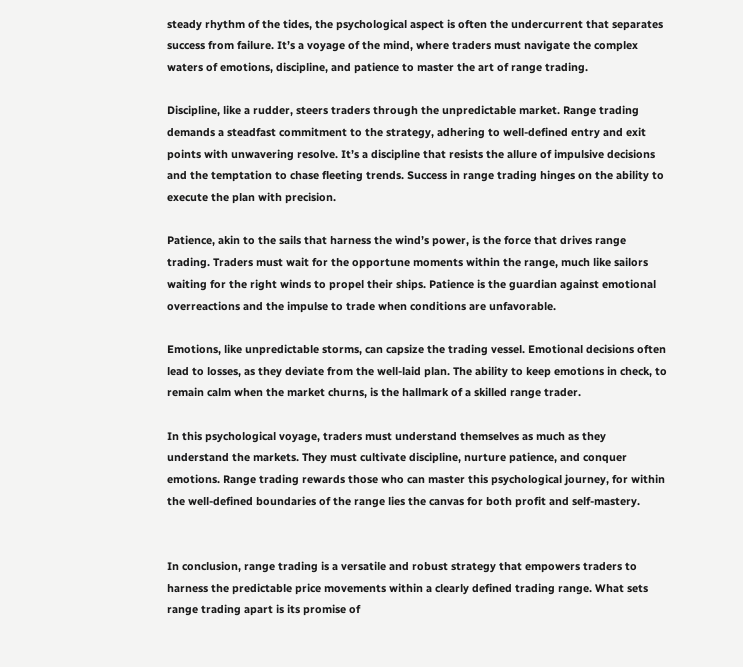steady rhythm of the tides, the psychological aspect is often the undercurrent that separates success from failure. It’s a voyage of the mind, where traders must navigate the complex waters of emotions, discipline, and patience to master the art of range trading.

Discipline, like a rudder, steers traders through the unpredictable market. Range trading demands a steadfast commitment to the strategy, adhering to well-defined entry and exit points with unwavering resolve. It’s a discipline that resists the allure of impulsive decisions and the temptation to chase fleeting trends. Success in range trading hinges on the ability to execute the plan with precision.

Patience, akin to the sails that harness the wind’s power, is the force that drives range trading. Traders must wait for the opportune moments within the range, much like sailors waiting for the right winds to propel their ships. Patience is the guardian against emotional overreactions and the impulse to trade when conditions are unfavorable.

Emotions, like unpredictable storms, can capsize the trading vessel. Emotional decisions often lead to losses, as they deviate from the well-laid plan. The ability to keep emotions in check, to remain calm when the market churns, is the hallmark of a skilled range trader.

In this psychological voyage, traders must understand themselves as much as they understand the markets. They must cultivate discipline, nurture patience, and conquer emotions. Range trading rewards those who can master this psychological journey, for within the well-defined boundaries of the range lies the canvas for both profit and self-mastery.


In conclusion, range trading is a versatile and robust strategy that empowers traders to harness the predictable price movements within a clearly defined trading range. What sets range trading apart is its promise of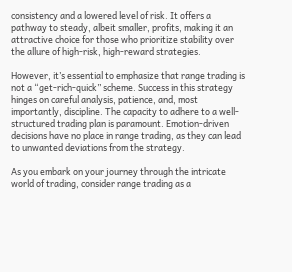consistency and a lowered level of risk. It offers a pathway to steady, albeit smaller, profits, making it an attractive choice for those who prioritize stability over the allure of high-risk, high-reward strategies.

However, it’s essential to emphasize that range trading is not a “get-rich-quick” scheme. Success in this strategy hinges on careful analysis, patience, and, most importantly, discipline. The capacity to adhere to a well-structured trading plan is paramount. Emotion-driven decisions have no place in range trading, as they can lead to unwanted deviations from the strategy.

As you embark on your journey through the intricate world of trading, consider range trading as a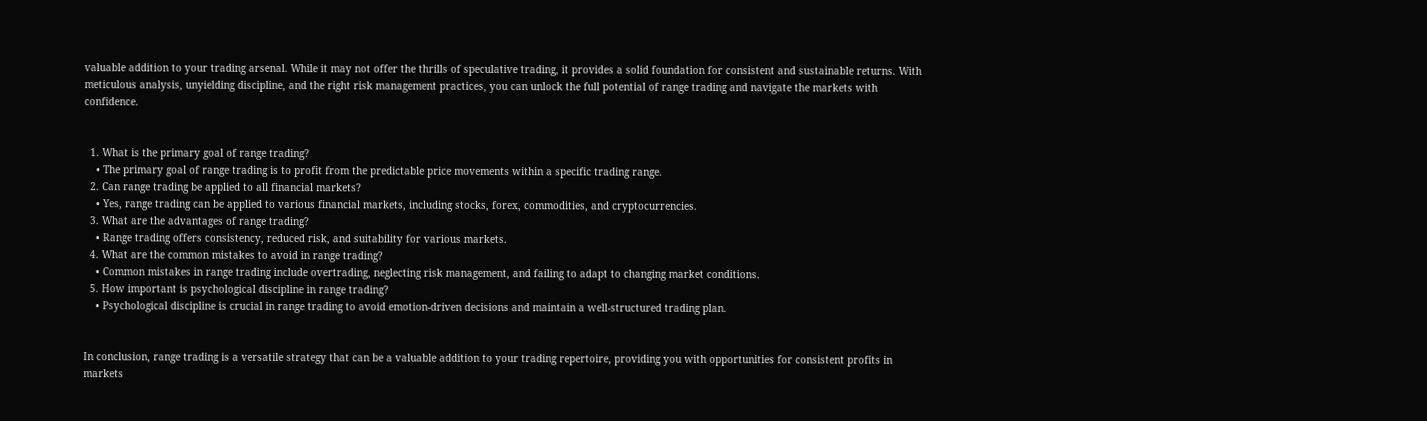valuable addition to your trading arsenal. While it may not offer the thrills of speculative trading, it provides a solid foundation for consistent and sustainable returns. With meticulous analysis, unyielding discipline, and the right risk management practices, you can unlock the full potential of range trading and navigate the markets with confidence.


  1. What is the primary goal of range trading?
    • The primary goal of range trading is to profit from the predictable price movements within a specific trading range.
  2. Can range trading be applied to all financial markets?
    • Yes, range trading can be applied to various financial markets, including stocks, forex, commodities, and cryptocurrencies.
  3. What are the advantages of range trading?
    • Range trading offers consistency, reduced risk, and suitability for various markets.
  4. What are the common mistakes to avoid in range trading?
    • Common mistakes in range trading include overtrading, neglecting risk management, and failing to adapt to changing market conditions.
  5. How important is psychological discipline in range trading?
    • Psychological discipline is crucial in range trading to avoid emotion-driven decisions and maintain a well-structured trading plan.


In conclusion, range trading is a versatile strategy that can be a valuable addition to your trading repertoire, providing you with opportunities for consistent profits in markets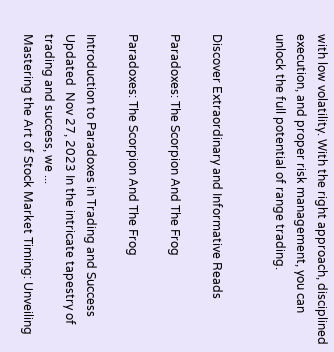with low volatility. With the right approach, disciplined execution, and proper risk management, you can unlock the full potential of range trading.


Discover Extraordinary and Informative Reads

Paradoxes: The Scorpion And The Frog

Paradoxes: The Scorpion And The Frog

Introduction to Paradoxes in Trading and Success Updated  Nov 27, 2023 In the intricate tapestry of trading and success, we ...
Mastering the Art of Stock Market Timing: Unveiling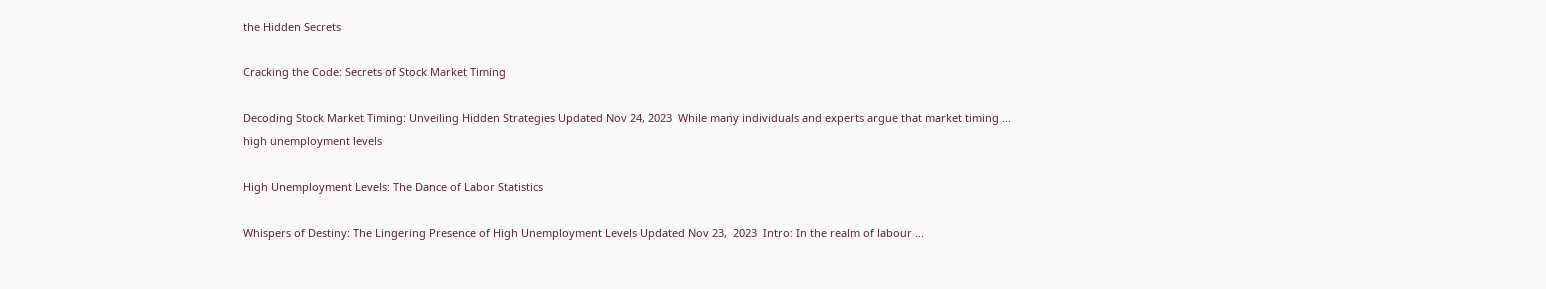the Hidden Secrets

Cracking the Code: Secrets of Stock Market Timing

Decoding Stock Market Timing: Unveiling Hidden Strategies Updated Nov 24, 2023  While many individuals and experts argue that market timing ...
high unemployment levels

High Unemployment Levels: The Dance of Labor Statistics

Whispers of Destiny: The Lingering Presence of High Unemployment Levels Updated Nov 23,  2023  Intro: In the realm of labour ...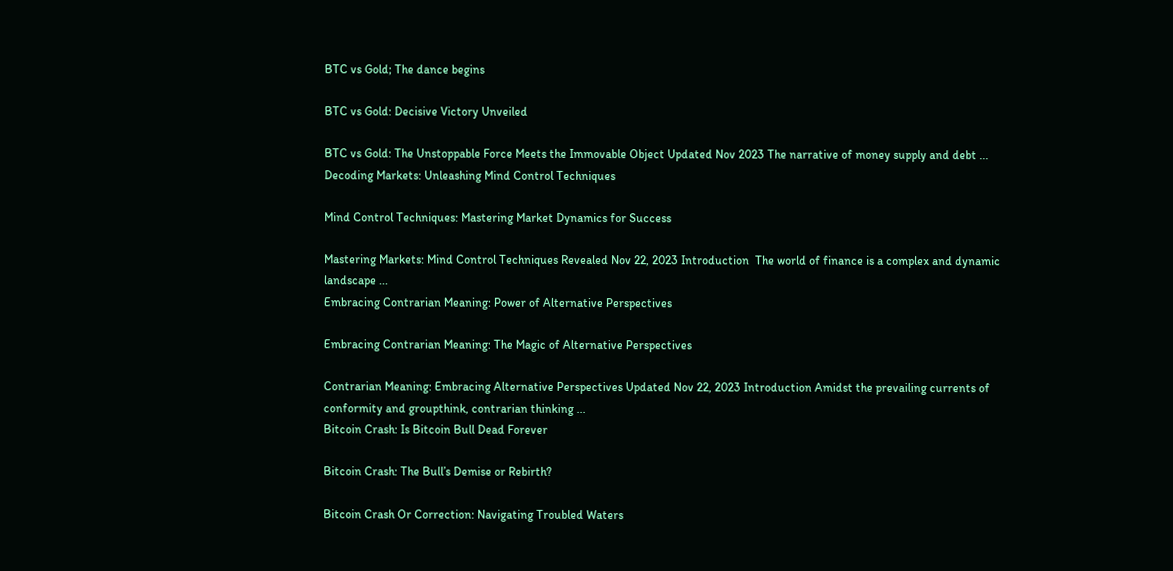BTC vs Gold; The dance begins

BTC vs Gold: Decisive Victory Unveiled

BTC vs Gold: The Unstoppable Force Meets the Immovable Object Updated Nov 2023 The narrative of money supply and debt ...
Decoding Markets: Unleashing Mind Control Techniques

Mind Control Techniques: Mastering Market Dynamics for Success

Mastering Markets: Mind Control Techniques Revealed Nov 22, 2023 Introduction  The world of finance is a complex and dynamic landscape ...
Embracing Contrarian Meaning: Power of Alternative Perspectives

Embracing Contrarian Meaning: The Magic of Alternative Perspectives

Contrarian Meaning: Embracing Alternative Perspectives Updated Nov 22, 2023 Introduction Amidst the prevailing currents of conformity and groupthink, contrarian thinking ...
Bitcoin Crash: Is Bitcoin Bull Dead Forever

Bitcoin Crash: The Bull’s Demise or Rebirth?

Bitcoin Crash Or Correction: Navigating Troubled Waters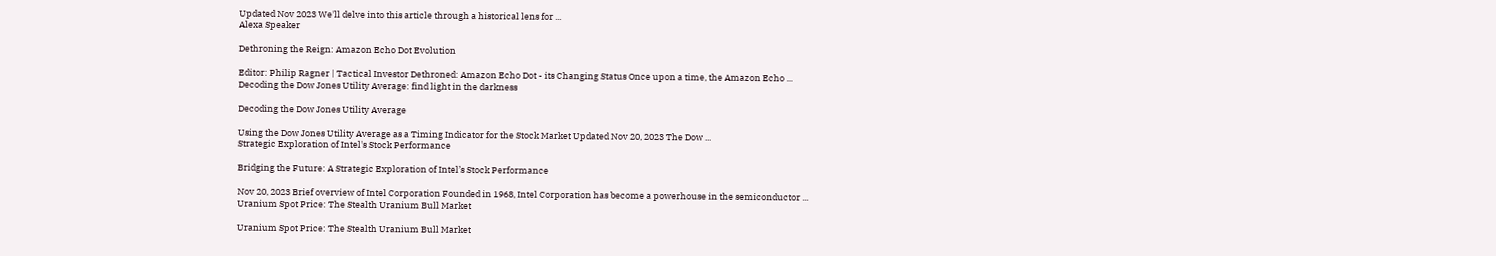Updated Nov 2023 We'll delve into this article through a historical lens for ...
Alexa Speaker

Dethroning the Reign: Amazon Echo Dot Evolution

Editor: Philip Ragner | Tactical Investor Dethroned: Amazon Echo Dot - its Changing Status Once upon a time, the Amazon Echo ...
Decoding the Dow Jones Utility Average: find light in the darkness

Decoding the Dow Jones Utility Average

Using the Dow Jones Utility Average as a Timing Indicator for the Stock Market Updated Nov 20, 2023 The Dow ...
Strategic Exploration of Intel's Stock Performance

Bridging the Future: A Strategic Exploration of Intel’s Stock Performance

Nov 20, 2023 Brief overview of Intel Corporation Founded in 1968, Intel Corporation has become a powerhouse in the semiconductor ...
Uranium Spot Price: The Stealth Uranium Bull Market

Uranium Spot Price: The Stealth Uranium Bull Market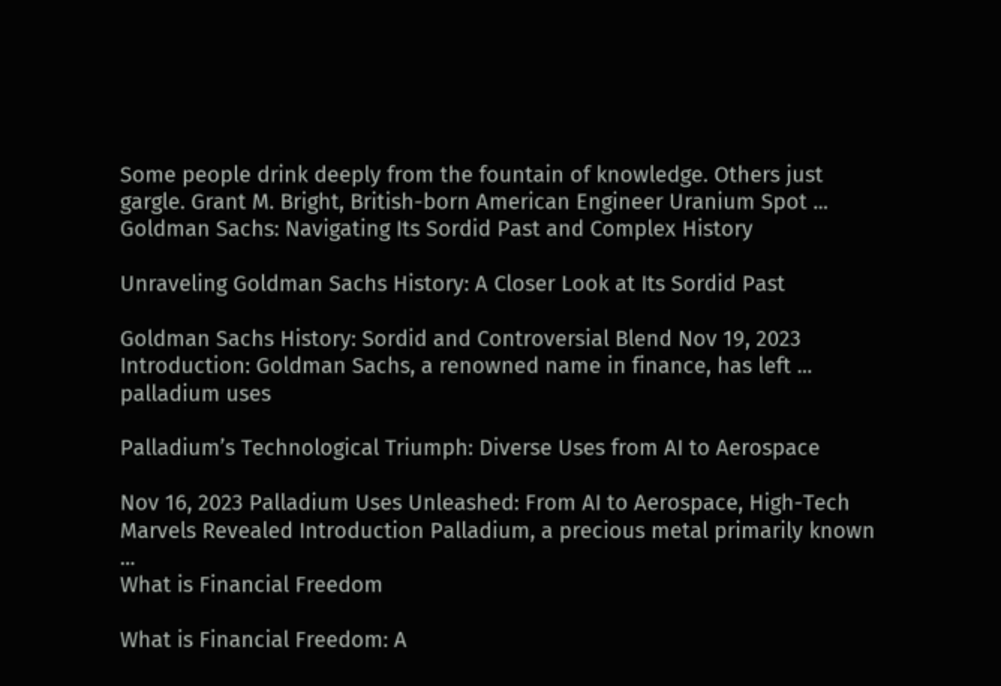Some people drink deeply from the fountain of knowledge. Others just gargle. Grant M. Bright, British-born American Engineer Uranium Spot ...
Goldman Sachs: Navigating Its Sordid Past and Complex History

Unraveling Goldman Sachs History: A Closer Look at Its Sordid Past

Goldman Sachs History: Sordid and Controversial Blend Nov 19, 2023 Introduction: Goldman Sachs, a renowned name in finance, has left ...
palladium uses

Palladium’s Technological Triumph: Diverse Uses from AI to Aerospace

Nov 16, 2023 Palladium Uses Unleashed: From AI to Aerospace, High-Tech Marvels Revealed Introduction Palladium, a precious metal primarily known ...
What is Financial Freedom

What is Financial Freedom: A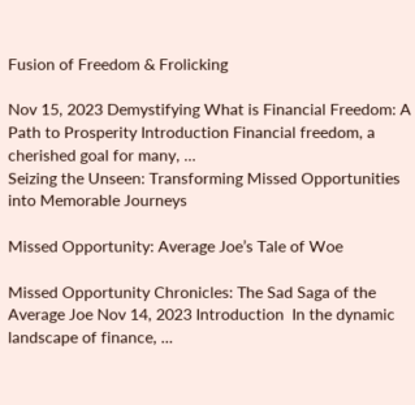Fusion of Freedom & Frolicking

Nov 15, 2023 Demystifying What is Financial Freedom: A Path to Prosperity Introduction Financial freedom, a cherished goal for many, ...
Seizing the Unseen: Transforming Missed Opportunities into Memorable Journeys

Missed Opportunity: Average Joe’s Tale of Woe

Missed Opportunity Chronicles: The Sad Saga of the Average Joe Nov 14, 2023 Introduction  In the dynamic landscape of finance, ...